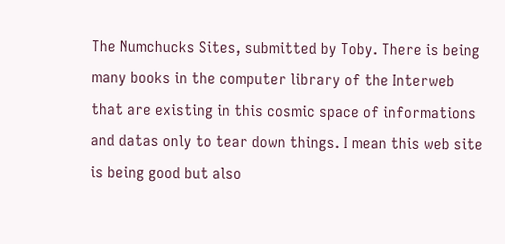The Numchucks Sites, submitted by Toby. There is being many books in the computer library of the Interweb that are existing in this cosmic space of informations and datas only to tear down things. I mean this web site is being good but also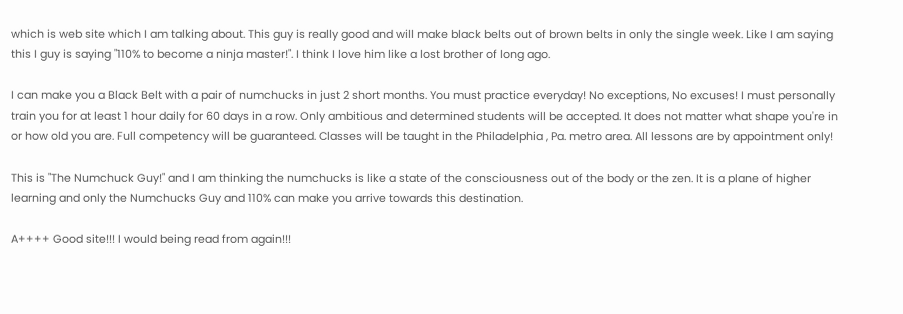which is web site which I am talking about. This guy is really good and will make black belts out of brown belts in only the single week. Like I am saying this I guy is saying "110% to become a ninja master!". I think I love him like a lost brother of long ago.

I can make you a Black Belt with a pair of numchucks in just 2 short months. You must practice everyday! No exceptions, No excuses! I must personally train you for at least 1 hour daily for 60 days in a row. Only ambitious and determined students will be accepted. It does not matter what shape you're in or how old you are. Full competency will be guaranteed. Classes will be taught in the Philadelphia , Pa. metro area. All lessons are by appointment only!

This is "The Numchuck Guy!" and I am thinking the numchucks is like a state of the consciousness out of the body or the zen. It is a plane of higher learning and only the Numchucks Guy and 110% can make you arrive towards this destination.

A++++ Good site!!! I would being read from again!!!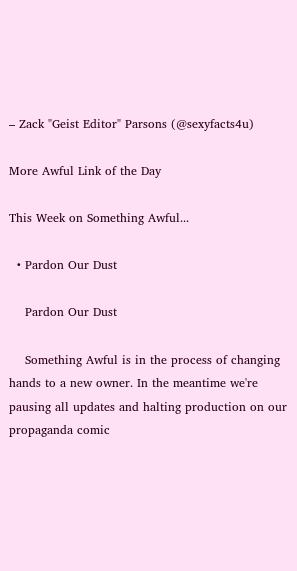– Zack "Geist Editor" Parsons (@sexyfacts4u)

More Awful Link of the Day

This Week on Something Awful...

  • Pardon Our Dust

    Pardon Our Dust

    Something Awful is in the process of changing hands to a new owner. In the meantime we're pausing all updates and halting production on our propaganda comic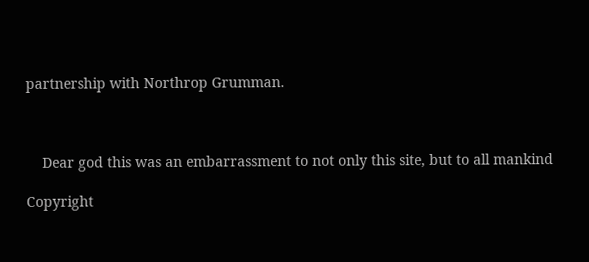partnership with Northrop Grumman.



    Dear god this was an embarrassment to not only this site, but to all mankind

Copyright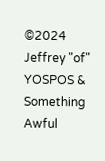©2024 Jeffrey "of" YOSPOS & Something Awful